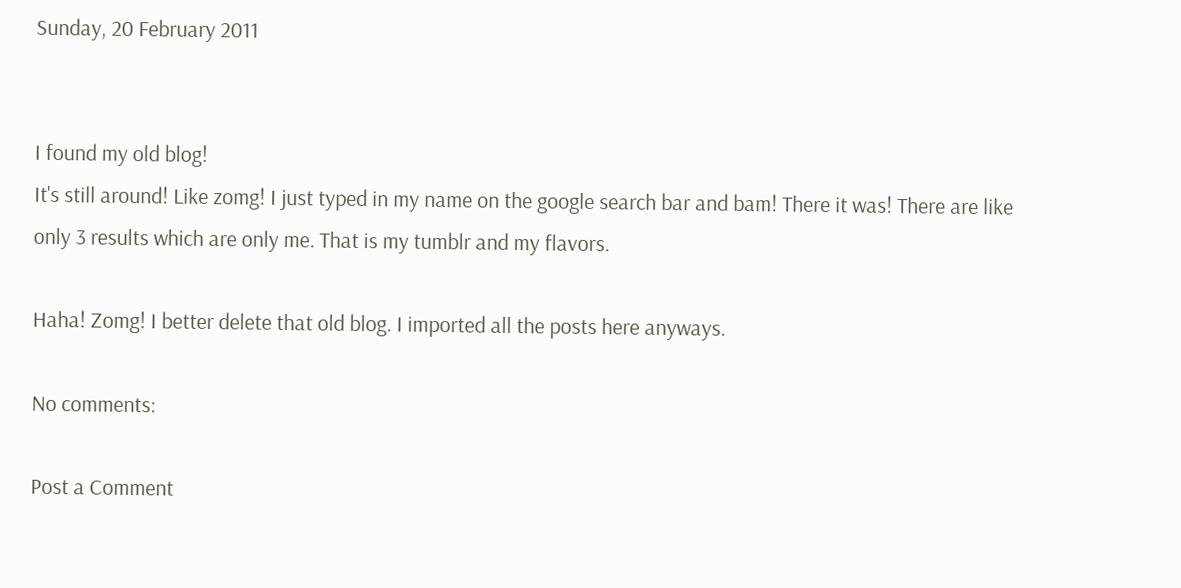Sunday, 20 February 2011


I found my old blog!
It's still around! Like zomg! I just typed in my name on the google search bar and bam! There it was! There are like only 3 results which are only me. That is my tumblr and my flavors.

Haha! Zomg! I better delete that old blog. I imported all the posts here anyways.

No comments:

Post a Comment